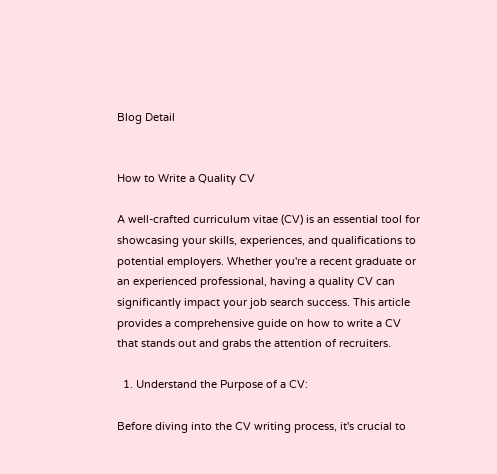Blog Detail


How to Write a Quality CV

A well-crafted curriculum vitae (CV) is an essential tool for showcasing your skills, experiences, and qualifications to potential employers. Whether you're a recent graduate or an experienced professional, having a quality CV can significantly impact your job search success. This article provides a comprehensive guide on how to write a CV that stands out and grabs the attention of recruiters.

  1. Understand the Purpose of a CV:

Before diving into the CV writing process, it's crucial to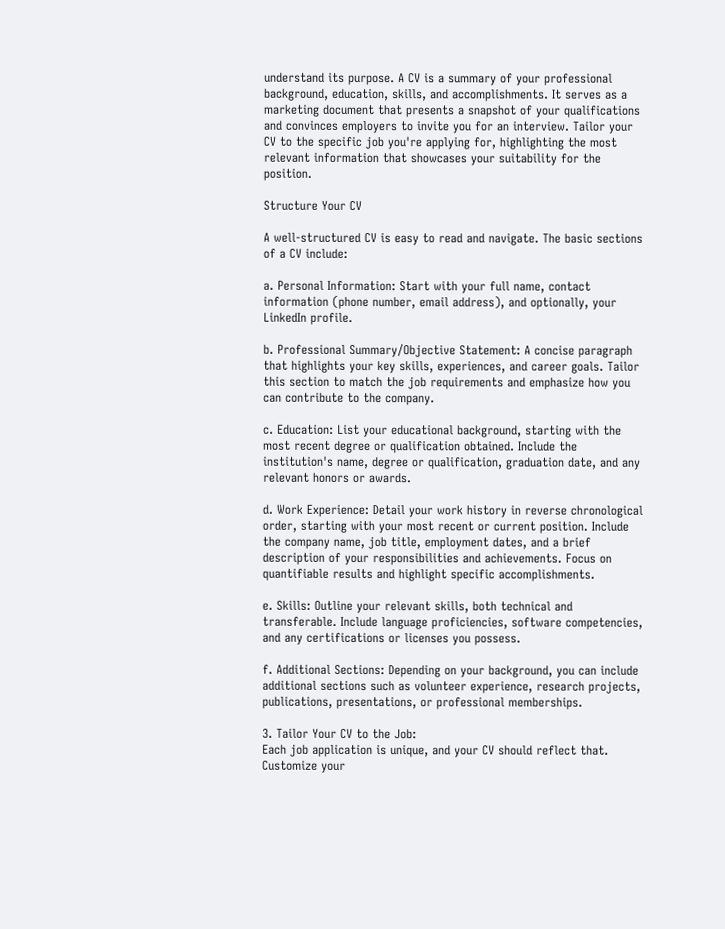understand its purpose. A CV is a summary of your professional background, education, skills, and accomplishments. It serves as a marketing document that presents a snapshot of your qualifications and convinces employers to invite you for an interview. Tailor your CV to the specific job you're applying for, highlighting the most relevant information that showcases your suitability for the position.

Structure Your CV

A well-structured CV is easy to read and navigate. The basic sections of a CV include:

a. Personal Information: Start with your full name, contact information (phone number, email address), and optionally, your LinkedIn profile.

b. Professional Summary/Objective Statement: A concise paragraph that highlights your key skills, experiences, and career goals. Tailor this section to match the job requirements and emphasize how you can contribute to the company.

c. Education: List your educational background, starting with the most recent degree or qualification obtained. Include the institution's name, degree or qualification, graduation date, and any relevant honors or awards.

d. Work Experience: Detail your work history in reverse chronological order, starting with your most recent or current position. Include the company name, job title, employment dates, and a brief description of your responsibilities and achievements. Focus on quantifiable results and highlight specific accomplishments.

e. Skills: Outline your relevant skills, both technical and transferable. Include language proficiencies, software competencies, and any certifications or licenses you possess.

f. Additional Sections: Depending on your background, you can include additional sections such as volunteer experience, research projects, publications, presentations, or professional memberships.

3. Tailor Your CV to the Job:
Each job application is unique, and your CV should reflect that. Customize your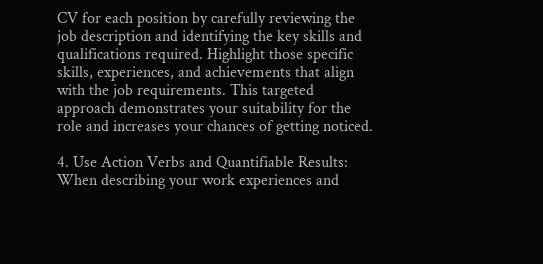CV for each position by carefully reviewing the job description and identifying the key skills and qualifications required. Highlight those specific skills, experiences, and achievements that align with the job requirements. This targeted approach demonstrates your suitability for the role and increases your chances of getting noticed.

4. Use Action Verbs and Quantifiable Results:
When describing your work experiences and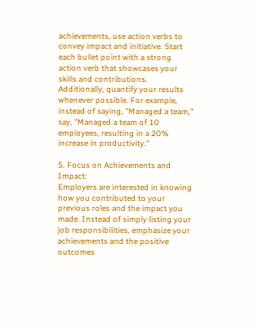achievements, use action verbs to convey impact and initiative. Start each bullet point with a strong action verb that showcases your skills and contributions. Additionally, quantify your results whenever possible. For example, instead of saying, "Managed a team," say, "Managed a team of 10 employees, resulting in a 20% increase in productivity."

5. Focus on Achievements and Impact:
Employers are interested in knowing how you contributed to your previous roles and the impact you made. Instead of simply listing your job responsibilities, emphasize your achievements and the positive outcomes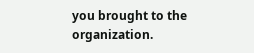you brought to the organization.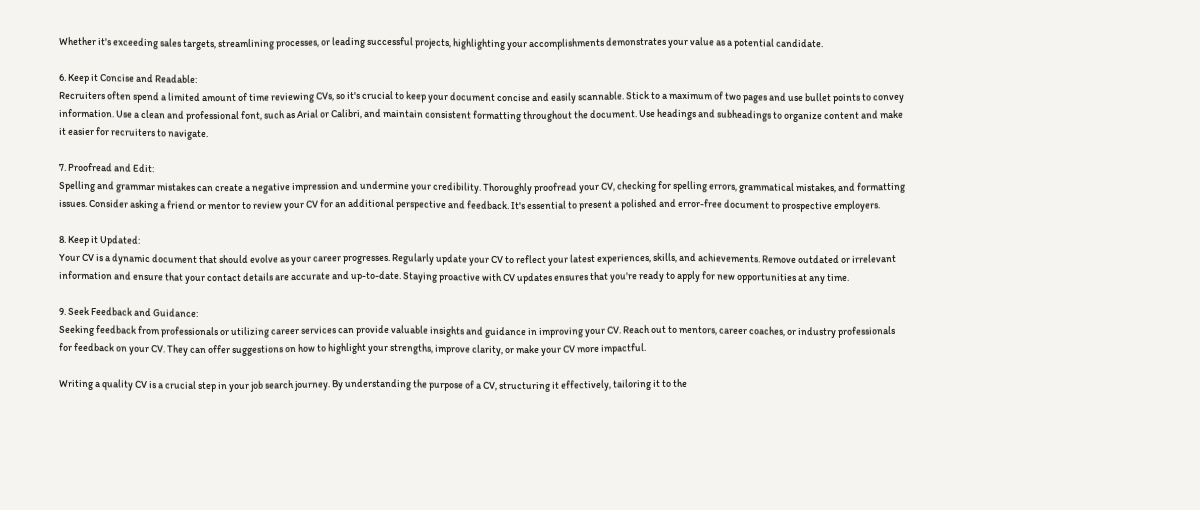Whether it's exceeding sales targets, streamlining processes, or leading successful projects, highlighting your accomplishments demonstrates your value as a potential candidate.

6. Keep it Concise and Readable:
Recruiters often spend a limited amount of time reviewing CVs, so it's crucial to keep your document concise and easily scannable. Stick to a maximum of two pages and use bullet points to convey information. Use a clean and professional font, such as Arial or Calibri, and maintain consistent formatting throughout the document. Use headings and subheadings to organize content and make it easier for recruiters to navigate.

7. Proofread and Edit:
Spelling and grammar mistakes can create a negative impression and undermine your credibility. Thoroughly proofread your CV, checking for spelling errors, grammatical mistakes, and formatting issues. Consider asking a friend or mentor to review your CV for an additional perspective and feedback. It's essential to present a polished and error-free document to prospective employers.

8. Keep it Updated:
Your CV is a dynamic document that should evolve as your career progresses. Regularly update your CV to reflect your latest experiences, skills, and achievements. Remove outdated or irrelevant information and ensure that your contact details are accurate and up-to-date. Staying proactive with CV updates ensures that you're ready to apply for new opportunities at any time.

9. Seek Feedback and Guidance:
Seeking feedback from professionals or utilizing career services can provide valuable insights and guidance in improving your CV. Reach out to mentors, career coaches, or industry professionals for feedback on your CV. They can offer suggestions on how to highlight your strengths, improve clarity, or make your CV more impactful.

Writing a quality CV is a crucial step in your job search journey. By understanding the purpose of a CV, structuring it effectively, tailoring it to the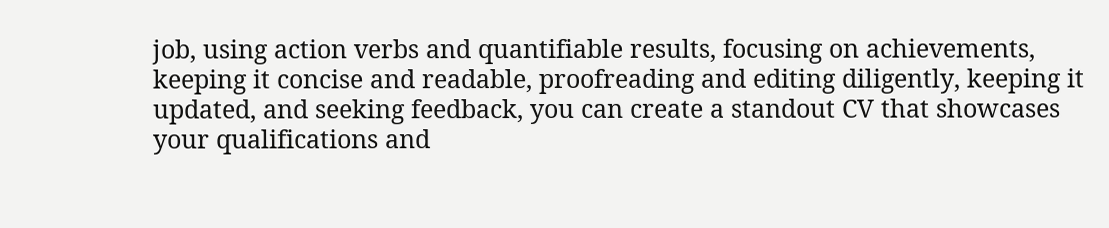job, using action verbs and quantifiable results, focusing on achievements, keeping it concise and readable, proofreading and editing diligently, keeping it updated, and seeking feedback, you can create a standout CV that showcases your qualifications and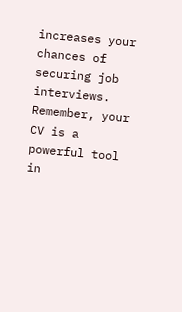increases your chances of securing job interviews. Remember, your CV is a powerful tool in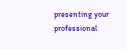presenting your professional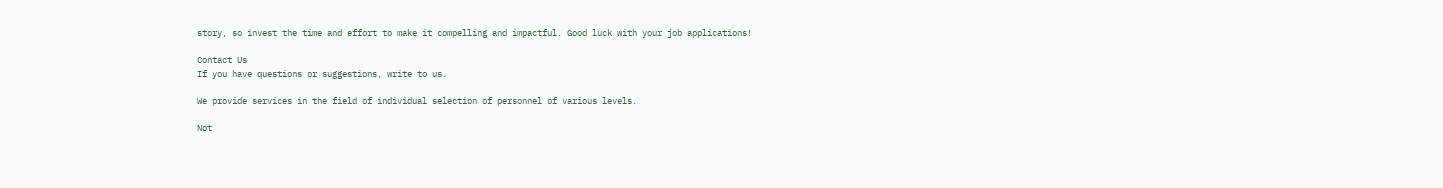story, so invest the time and effort to make it compelling and impactful. Good luck with your job applications!

Contact Us
If you have questions or suggestions, write to us.

We provide services in the field of individual selection of personnel of various levels.

Not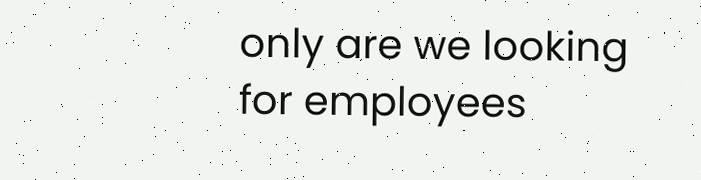only are we looking for employees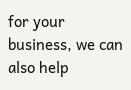for your business, we can also help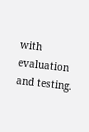with evaluation and testing.